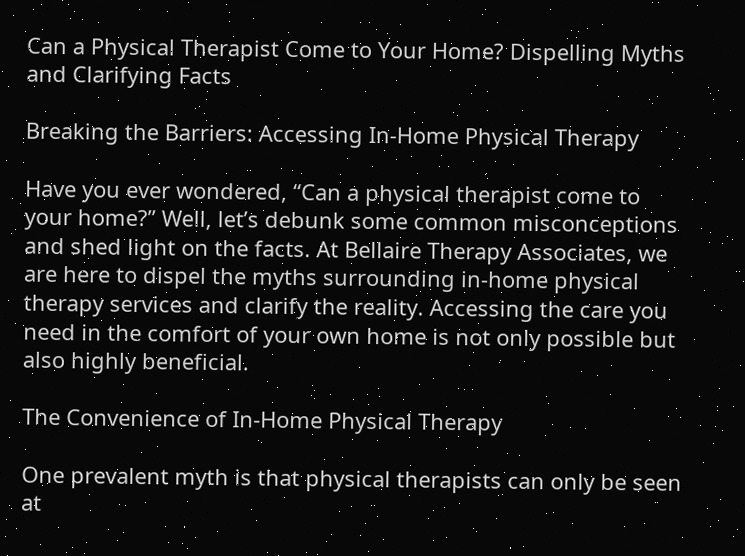Can a Physical Therapist Come to Your Home? Dispelling Myths and Clarifying Facts

Breaking the Barriers: Accessing In-Home Physical Therapy

Have you ever wondered, “Can a physical therapist come to your home?” Well, let’s debunk some common misconceptions and shed light on the facts. At Bellaire Therapy Associates, we are here to dispel the myths surrounding in-home physical therapy services and clarify the reality. Accessing the care you need in the comfort of your own home is not only possible but also highly beneficial.

The Convenience of In-Home Physical Therapy

One prevalent myth is that physical therapists can only be seen at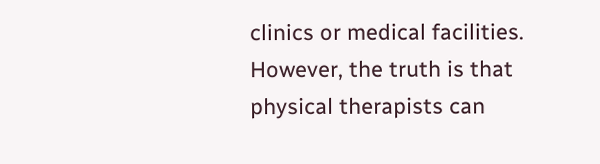clinics or medical facilities. However, the truth is that physical therapists can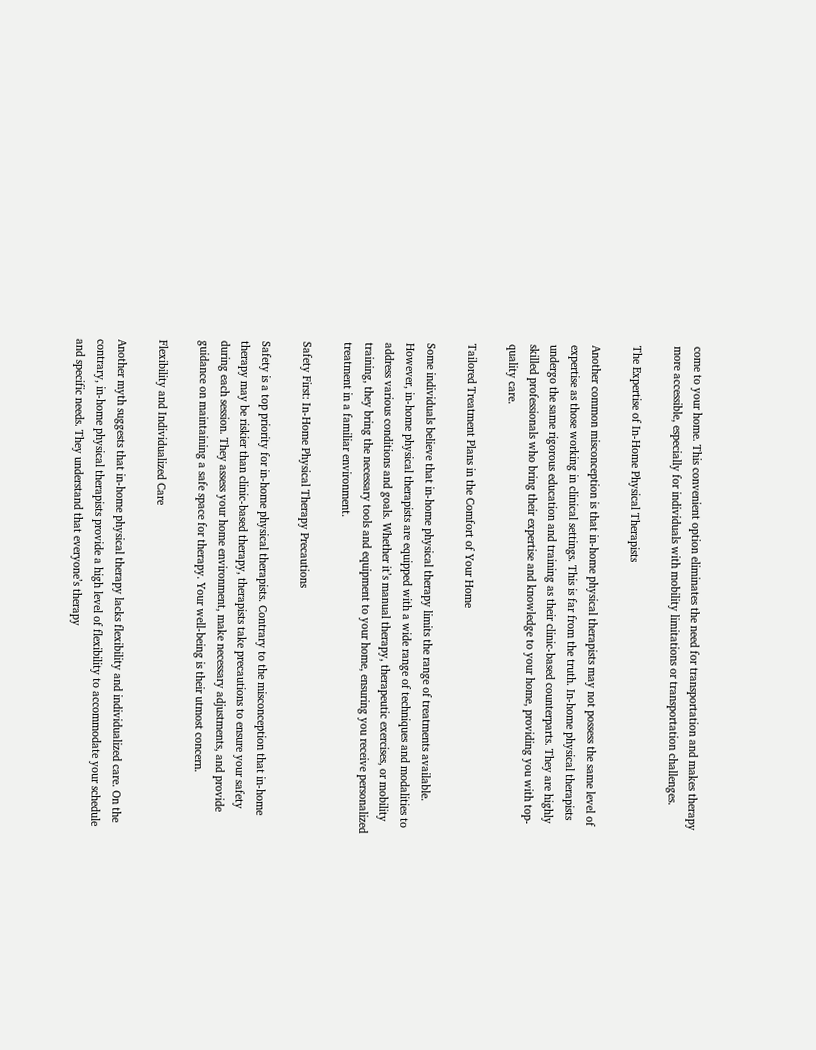come to your home. This convenient option eliminates the need for transportation and makes therapy more accessible, especially for individuals with mobility limitations or transportation challenges.

The Expertise of In-Home Physical Therapists

Another common misconception is that in-home physical therapists may not possess the same level of expertise as those working in clinical settings. This is far from the truth. In-home physical therapists undergo the same rigorous education and training as their clinic-based counterparts. They are highly skilled professionals who bring their expertise and knowledge to your home, providing you with top-quality care.

Tailored Treatment Plans in the Comfort of Your Home

Some individuals believe that in-home physical therapy limits the range of treatments available. However, in-home physical therapists are equipped with a wide range of techniques and modalities to address various conditions and goals. Whether it’s manual therapy, therapeutic exercises, or mobility training, they bring the necessary tools and equipment to your home, ensuring you receive personalized treatment in a familiar environment.

Safety First: In-Home Physical Therapy Precautions

Safety is a top priority for in-home physical therapists. Contrary to the misconception that in-home therapy may be riskier than clinic-based therapy, therapists take precautions to ensure your safety during each session. They assess your home environment, make necessary adjustments, and provide guidance on maintaining a safe space for therapy. Your well-being is their utmost concern.

Flexibility and Individualized Care

Another myth suggests that in-home physical therapy lacks flexibility and individualized care. On the contrary, in-home physical therapists provide a high level of flexibility to accommodate your schedule and specific needs. They understand that everyone’s therapy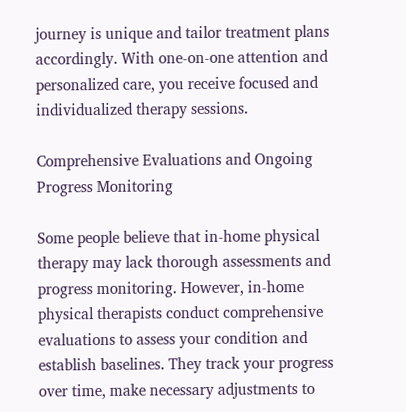journey is unique and tailor treatment plans accordingly. With one-on-one attention and personalized care, you receive focused and individualized therapy sessions.

Comprehensive Evaluations and Ongoing Progress Monitoring

Some people believe that in-home physical therapy may lack thorough assessments and progress monitoring. However, in-home physical therapists conduct comprehensive evaluations to assess your condition and establish baselines. They track your progress over time, make necessary adjustments to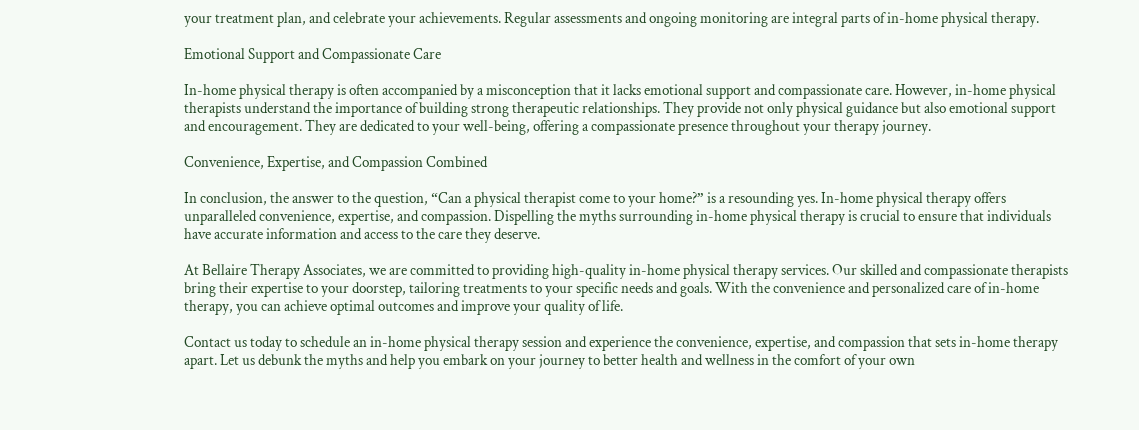your treatment plan, and celebrate your achievements. Regular assessments and ongoing monitoring are integral parts of in-home physical therapy.

Emotional Support and Compassionate Care

In-home physical therapy is often accompanied by a misconception that it lacks emotional support and compassionate care. However, in-home physical therapists understand the importance of building strong therapeutic relationships. They provide not only physical guidance but also emotional support and encouragement. They are dedicated to your well-being, offering a compassionate presence throughout your therapy journey.

Convenience, Expertise, and Compassion Combined

In conclusion, the answer to the question, “Can a physical therapist come to your home?” is a resounding yes. In-home physical therapy offers unparalleled convenience, expertise, and compassion. Dispelling the myths surrounding in-home physical therapy is crucial to ensure that individuals have accurate information and access to the care they deserve.

At Bellaire Therapy Associates, we are committed to providing high-quality in-home physical therapy services. Our skilled and compassionate therapists bring their expertise to your doorstep, tailoring treatments to your specific needs and goals. With the convenience and personalized care of in-home therapy, you can achieve optimal outcomes and improve your quality of life.

Contact us today to schedule an in-home physical therapy session and experience the convenience, expertise, and compassion that sets in-home therapy apart. Let us debunk the myths and help you embark on your journey to better health and wellness in the comfort of your own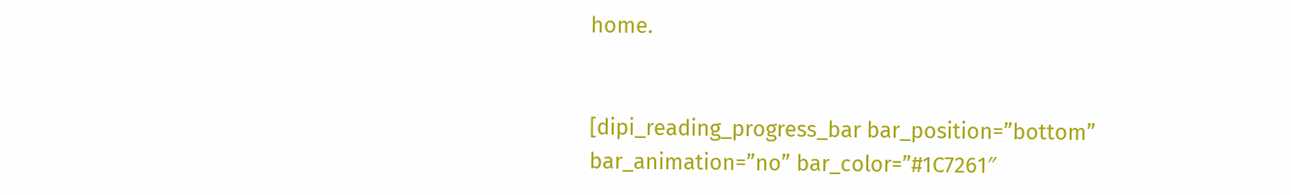home.


[dipi_reading_progress_bar bar_position=”bottom” bar_animation=”no” bar_color=”#1C7261″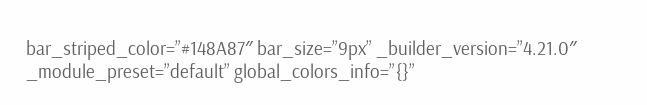bar_striped_color=”#148A87″ bar_size=”9px” _builder_version=”4.21.0″ _module_preset=”default” global_colors_info=”{}”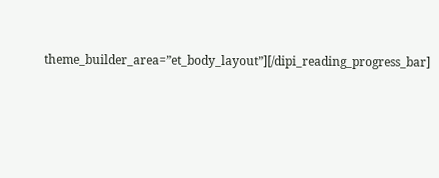theme_builder_area=”et_body_layout”][/dipi_reading_progress_bar]